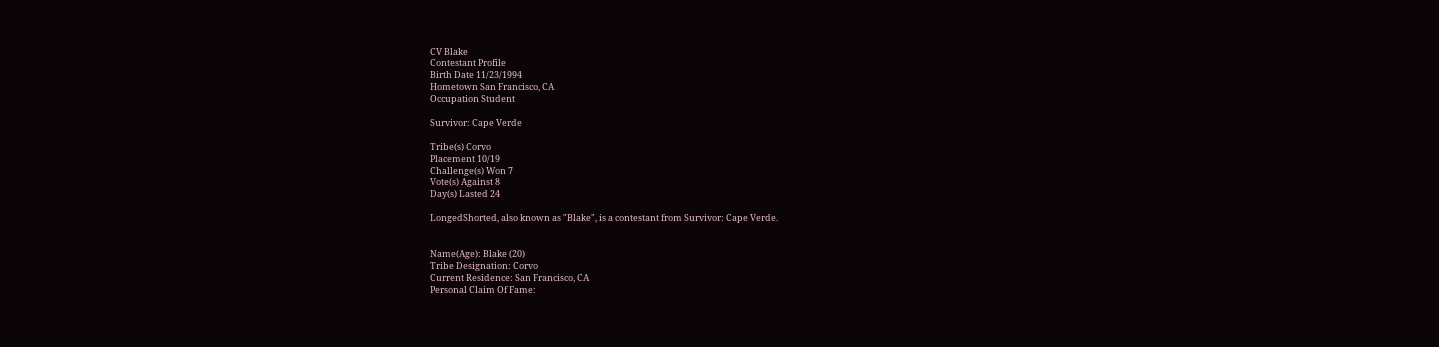CV Blake
Contestant Profile
Birth Date 11/23/1994
Hometown San Francisco, CA
Occupation Student

Survivor: Cape Verde

Tribe(s) Corvo
Placement 10/19
Challenge(s) Won 7
Vote(s) Against 8
Day(s) Lasted 24

LongedShorted, also known as "Blake", is a contestant from Survivor: Cape Verde.


Name(Age): Blake (20)
Tribe Designation: Corvo
Current Residence: San Francisco, CA
Personal Claim Of Fame: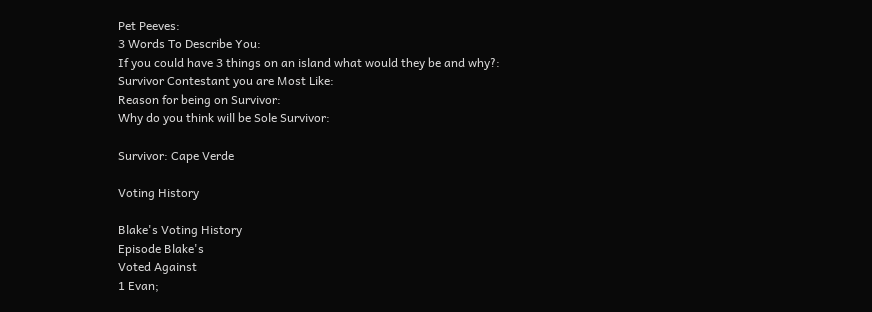Pet Peeves:
3 Words To Describe You:
If you could have 3 things on an island what would they be and why?:
Survivor Contestant you are Most Like:
Reason for being on Survivor:
Why do you think will be Sole Survivor:

Survivor: Cape Verde

Voting History

Blake's Voting History
Episode Blake's
Voted Against
1 Evan;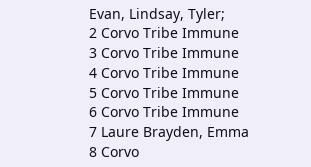Evan, Lindsay, Tyler;
2 Corvo Tribe Immune
3 Corvo Tribe Immune
4 Corvo Tribe Immune
5 Corvo Tribe Immune
6 Corvo Tribe Immune
7 Laure Brayden, Emma
8 Corvo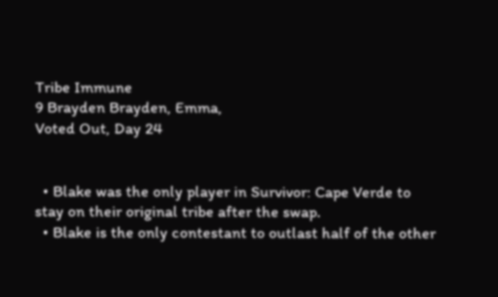Tribe Immune
9 Brayden Brayden, Emma,
Voted Out, Day 24


  • Blake was the only player in Survivor: Cape Verde to stay on their original tribe after the swap.
  • Blake is the only contestant to outlast half of the other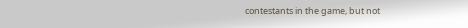contestants in the game, but not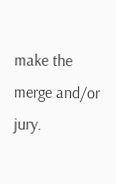make the merge and/or jury.